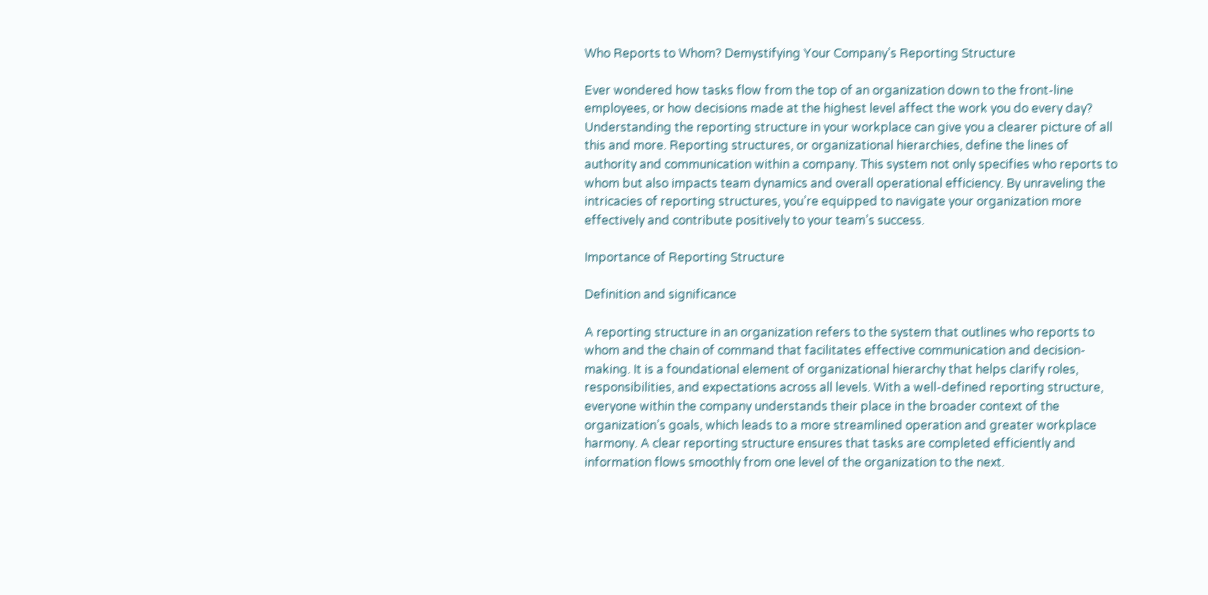Who Reports to Whom? Demystifying Your Company’s Reporting Structure

Ever wondered how tasks flow from the top of an organization down to the front-line employees, or how decisions made at the highest level affect the work you do every day? Understanding the reporting structure in your workplace can give you a clearer picture of all this and more. Reporting structures, or organizational hierarchies, define the lines of authority and communication within a company. This system not only specifies who reports to whom but also impacts team dynamics and overall operational efficiency. By unraveling the intricacies of reporting structures, you’re equipped to navigate your organization more effectively and contribute positively to your team’s success.

Importance of Reporting Structure

Definition and significance

A reporting structure in an organization refers to the system that outlines who reports to whom and the chain of command that facilitates effective communication and decision-making. It is a foundational element of organizational hierarchy that helps clarify roles, responsibilities, and expectations across all levels. With a well-defined reporting structure, everyone within the company understands their place in the broader context of the organization’s goals, which leads to a more streamlined operation and greater workplace harmony. A clear reporting structure ensures that tasks are completed efficiently and information flows smoothly from one level of the organization to the next.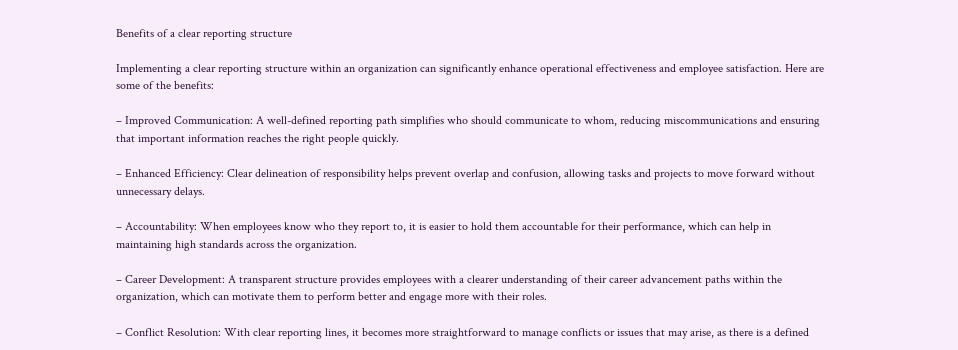Benefits of a clear reporting structure

Implementing a clear reporting structure within an organization can significantly enhance operational effectiveness and employee satisfaction. Here are some of the benefits:

– Improved Communication: A well-defined reporting path simplifies who should communicate to whom, reducing miscommunications and ensuring that important information reaches the right people quickly.

– Enhanced Efficiency: Clear delineation of responsibility helps prevent overlap and confusion, allowing tasks and projects to move forward without unnecessary delays.

– Accountability: When employees know who they report to, it is easier to hold them accountable for their performance, which can help in maintaining high standards across the organization.

– Career Development: A transparent structure provides employees with a clearer understanding of their career advancement paths within the organization, which can motivate them to perform better and engage more with their roles.

– Conflict Resolution: With clear reporting lines, it becomes more straightforward to manage conflicts or issues that may arise, as there is a defined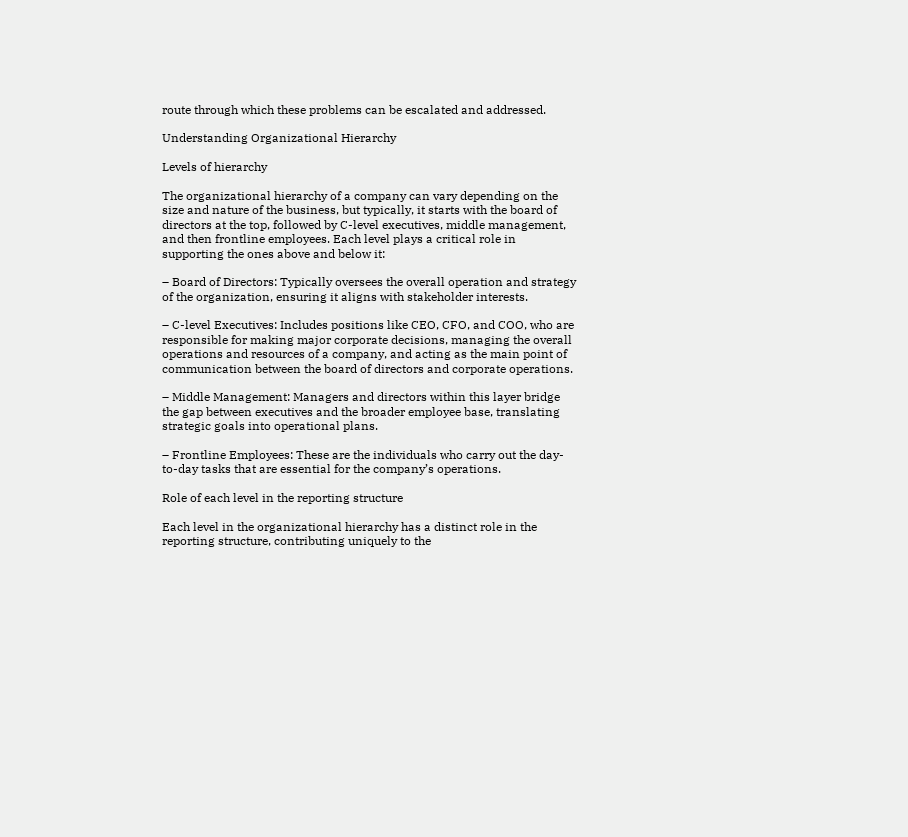route through which these problems can be escalated and addressed.

Understanding Organizational Hierarchy

Levels of hierarchy

The organizational hierarchy of a company can vary depending on the size and nature of the business, but typically, it starts with the board of directors at the top, followed by C-level executives, middle management, and then frontline employees. Each level plays a critical role in supporting the ones above and below it:

– Board of Directors: Typically oversees the overall operation and strategy of the organization, ensuring it aligns with stakeholder interests.

– C-level Executives: Includes positions like CEO, CFO, and COO, who are responsible for making major corporate decisions, managing the overall operations and resources of a company, and acting as the main point of communication between the board of directors and corporate operations.

– Middle Management: Managers and directors within this layer bridge the gap between executives and the broader employee base, translating strategic goals into operational plans.

– Frontline Employees: These are the individuals who carry out the day-to-day tasks that are essential for the company’s operations.

Role of each level in the reporting structure

Each level in the organizational hierarchy has a distinct role in the reporting structure, contributing uniquely to the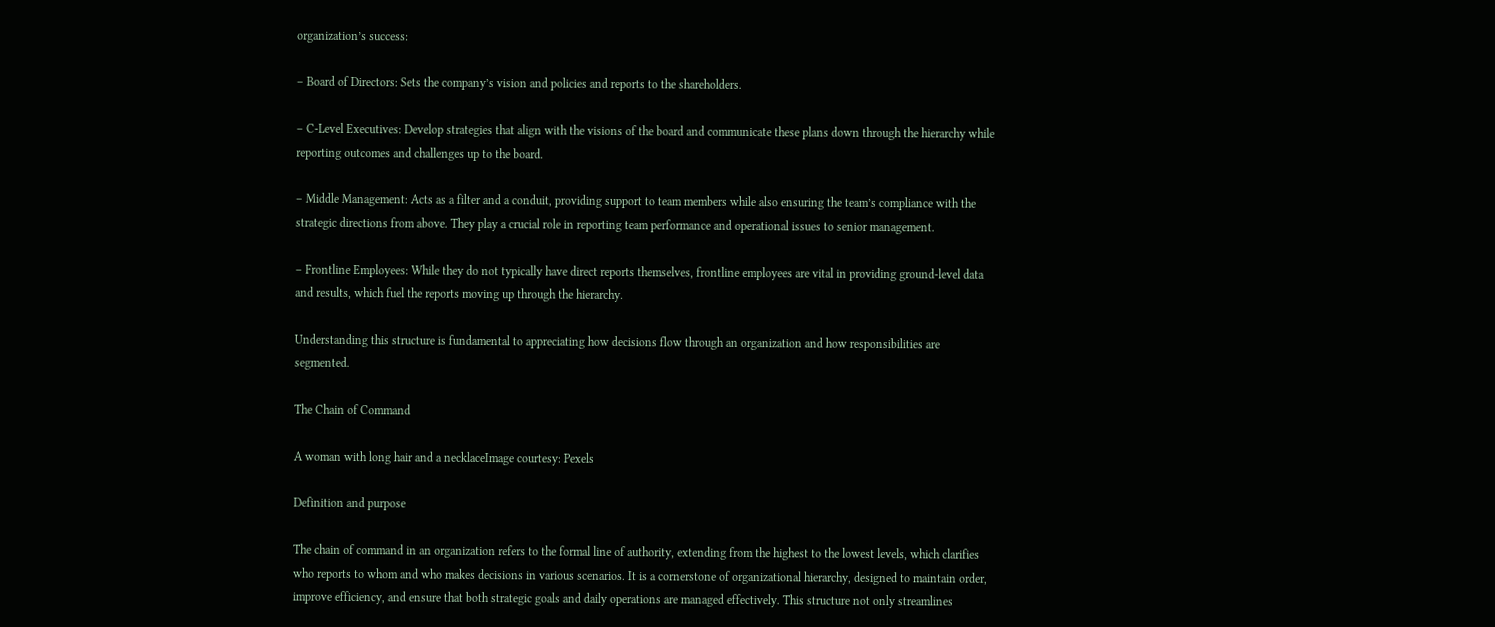organization’s success:

– Board of Directors: Sets the company’s vision and policies and reports to the shareholders.

– C-Level Executives: Develop strategies that align with the visions of the board and communicate these plans down through the hierarchy while reporting outcomes and challenges up to the board.

– Middle Management: Acts as a filter and a conduit, providing support to team members while also ensuring the team’s compliance with the strategic directions from above. They play a crucial role in reporting team performance and operational issues to senior management.

– Frontline Employees: While they do not typically have direct reports themselves, frontline employees are vital in providing ground-level data and results, which fuel the reports moving up through the hierarchy.

Understanding this structure is fundamental to appreciating how decisions flow through an organization and how responsibilities are segmented.

The Chain of Command

A woman with long hair and a necklaceImage courtesy: Pexels

Definition and purpose

The chain of command in an organization refers to the formal line of authority, extending from the highest to the lowest levels, which clarifies who reports to whom and who makes decisions in various scenarios. It is a cornerstone of organizational hierarchy, designed to maintain order, improve efficiency, and ensure that both strategic goals and daily operations are managed effectively. This structure not only streamlines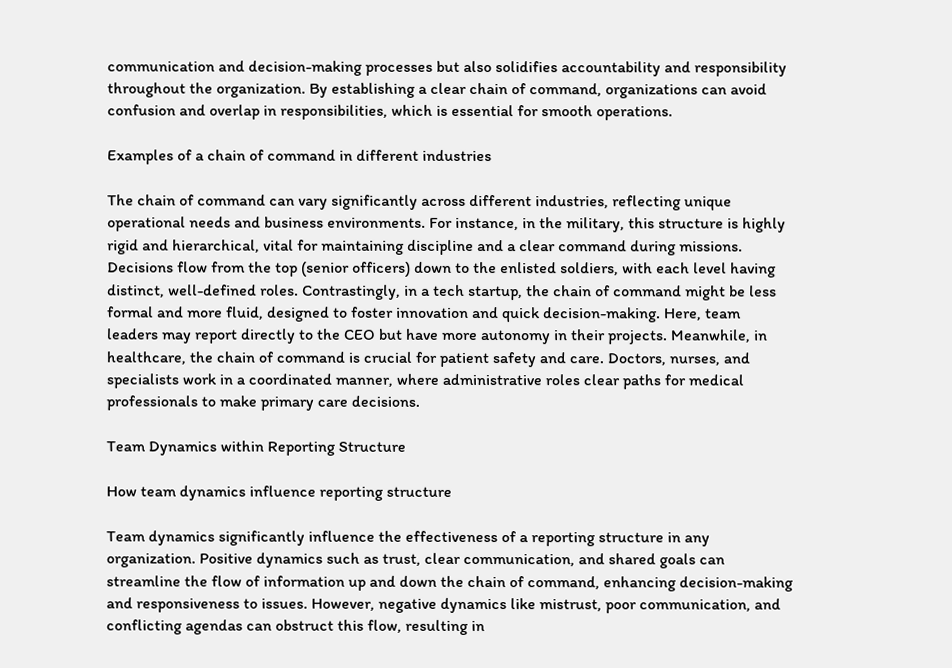communication and decision-making processes but also solidifies accountability and responsibility throughout the organization. By establishing a clear chain of command, organizations can avoid confusion and overlap in responsibilities, which is essential for smooth operations.

Examples of a chain of command in different industries

The chain of command can vary significantly across different industries, reflecting unique operational needs and business environments. For instance, in the military, this structure is highly rigid and hierarchical, vital for maintaining discipline and a clear command during missions. Decisions flow from the top (senior officers) down to the enlisted soldiers, with each level having distinct, well-defined roles. Contrastingly, in a tech startup, the chain of command might be less formal and more fluid, designed to foster innovation and quick decision-making. Here, team leaders may report directly to the CEO but have more autonomy in their projects. Meanwhile, in healthcare, the chain of command is crucial for patient safety and care. Doctors, nurses, and specialists work in a coordinated manner, where administrative roles clear paths for medical professionals to make primary care decisions.

Team Dynamics within Reporting Structure

How team dynamics influence reporting structure

Team dynamics significantly influence the effectiveness of a reporting structure in any organization. Positive dynamics such as trust, clear communication, and shared goals can streamline the flow of information up and down the chain of command, enhancing decision-making and responsiveness to issues. However, negative dynamics like mistrust, poor communication, and conflicting agendas can obstruct this flow, resulting in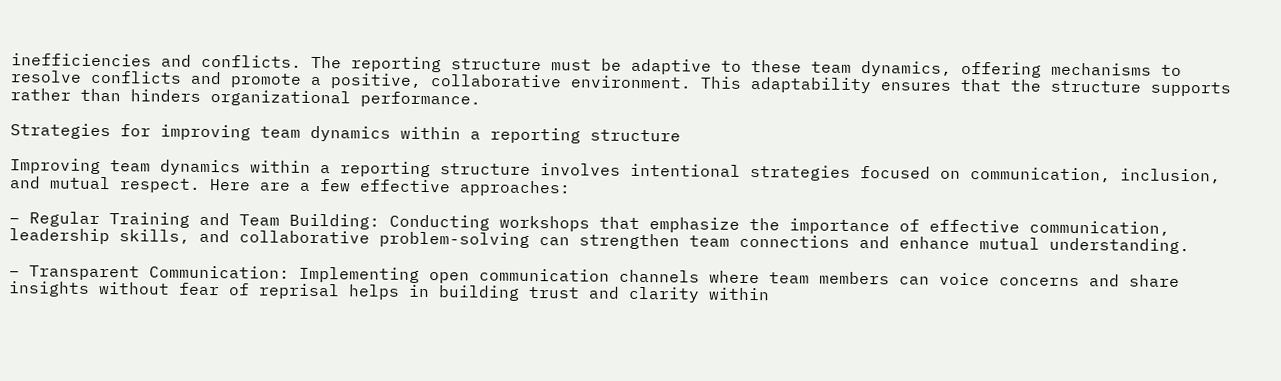inefficiencies and conflicts. The reporting structure must be adaptive to these team dynamics, offering mechanisms to resolve conflicts and promote a positive, collaborative environment. This adaptability ensures that the structure supports rather than hinders organizational performance.

Strategies for improving team dynamics within a reporting structure

Improving team dynamics within a reporting structure involves intentional strategies focused on communication, inclusion, and mutual respect. Here are a few effective approaches:

– Regular Training and Team Building: Conducting workshops that emphasize the importance of effective communication, leadership skills, and collaborative problem-solving can strengthen team connections and enhance mutual understanding.

– Transparent Communication: Implementing open communication channels where team members can voice concerns and share insights without fear of reprisal helps in building trust and clarity within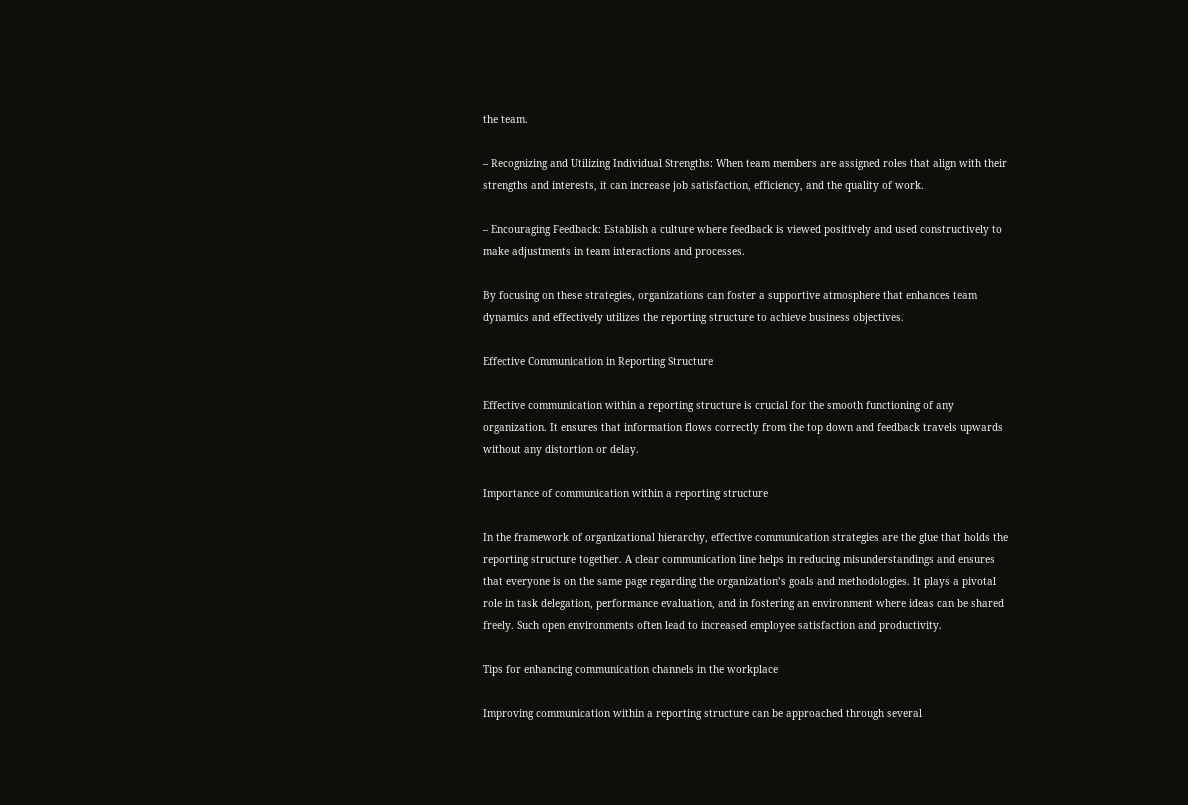the team.

– Recognizing and Utilizing Individual Strengths: When team members are assigned roles that align with their strengths and interests, it can increase job satisfaction, efficiency, and the quality of work.

– Encouraging Feedback: Establish a culture where feedback is viewed positively and used constructively to make adjustments in team interactions and processes.

By focusing on these strategies, organizations can foster a supportive atmosphere that enhances team dynamics and effectively utilizes the reporting structure to achieve business objectives.

Effective Communication in Reporting Structure

Effective communication within a reporting structure is crucial for the smooth functioning of any organization. It ensures that information flows correctly from the top down and feedback travels upwards without any distortion or delay.

Importance of communication within a reporting structure

In the framework of organizational hierarchy, effective communication strategies are the glue that holds the reporting structure together. A clear communication line helps in reducing misunderstandings and ensures that everyone is on the same page regarding the organization’s goals and methodologies. It plays a pivotal role in task delegation, performance evaluation, and in fostering an environment where ideas can be shared freely. Such open environments often lead to increased employee satisfaction and productivity.

Tips for enhancing communication channels in the workplace

Improving communication within a reporting structure can be approached through several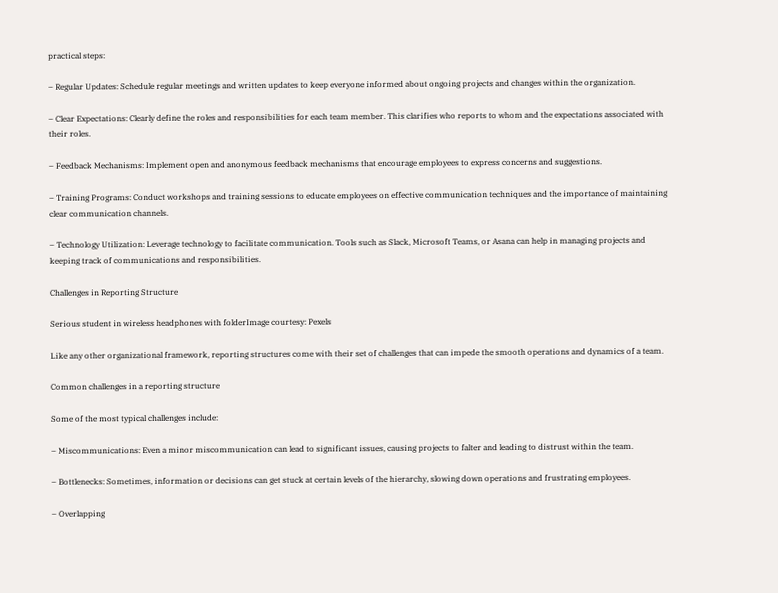practical steps:

– Regular Updates: Schedule regular meetings and written updates to keep everyone informed about ongoing projects and changes within the organization.

– Clear Expectations: Clearly define the roles and responsibilities for each team member. This clarifies who reports to whom and the expectations associated with their roles.

– Feedback Mechanisms: Implement open and anonymous feedback mechanisms that encourage employees to express concerns and suggestions.

– Training Programs: Conduct workshops and training sessions to educate employees on effective communication techniques and the importance of maintaining clear communication channels.

– Technology Utilization: Leverage technology to facilitate communication. Tools such as Slack, Microsoft Teams, or Asana can help in managing projects and keeping track of communications and responsibilities.

Challenges in Reporting Structure

Serious student in wireless headphones with folderImage courtesy: Pexels

Like any other organizational framework, reporting structures come with their set of challenges that can impede the smooth operations and dynamics of a team.

Common challenges in a reporting structure

Some of the most typical challenges include:

– Miscommunications: Even a minor miscommunication can lead to significant issues, causing projects to falter and leading to distrust within the team.

– Bottlenecks: Sometimes, information or decisions can get stuck at certain levels of the hierarchy, slowing down operations and frustrating employees.

– Overlapping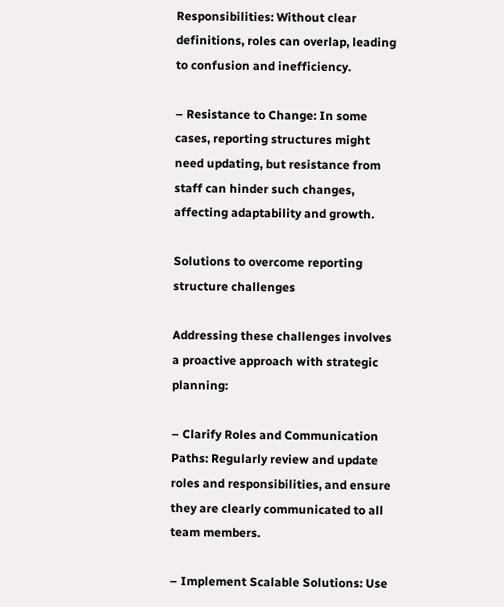Responsibilities: Without clear definitions, roles can overlap, leading to confusion and inefficiency.

– Resistance to Change: In some cases, reporting structures might need updating, but resistance from staff can hinder such changes, affecting adaptability and growth.

Solutions to overcome reporting structure challenges

Addressing these challenges involves a proactive approach with strategic planning:

– Clarify Roles and Communication Paths: Regularly review and update roles and responsibilities, and ensure they are clearly communicated to all team members.

– Implement Scalable Solutions: Use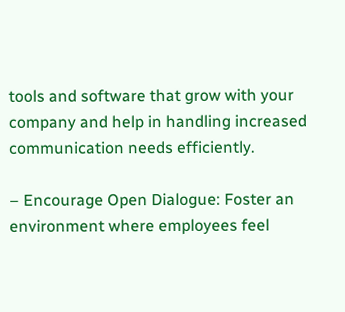tools and software that grow with your company and help in handling increased communication needs efficiently.

– Encourage Open Dialogue: Foster an environment where employees feel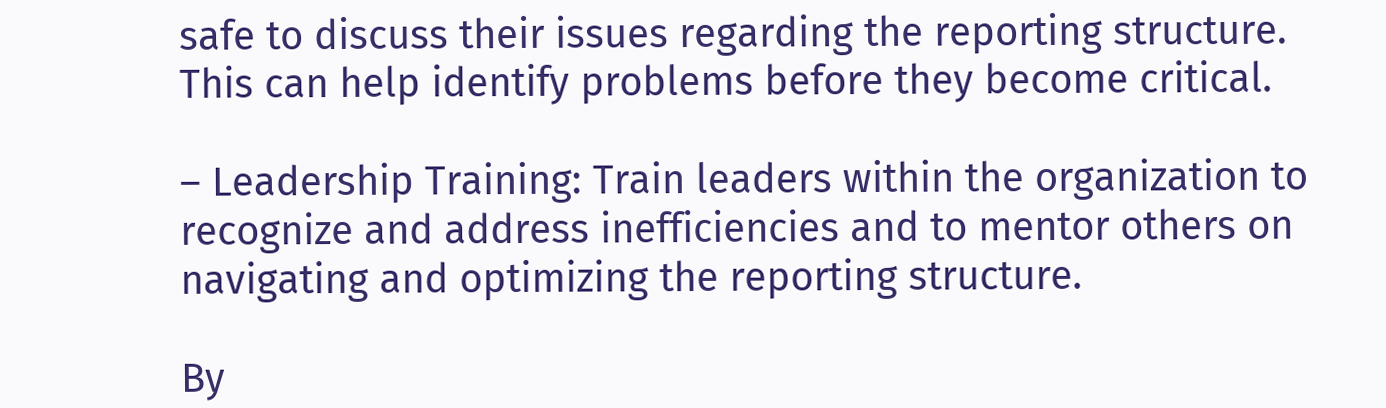safe to discuss their issues regarding the reporting structure. This can help identify problems before they become critical.

– Leadership Training: Train leaders within the organization to recognize and address inefficiencies and to mentor others on navigating and optimizing the reporting structure.

By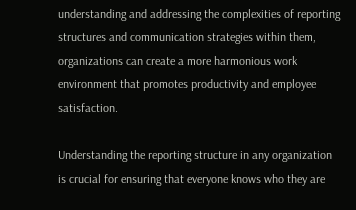understanding and addressing the complexities of reporting structures and communication strategies within them, organizations can create a more harmonious work environment that promotes productivity and employee satisfaction.

Understanding the reporting structure in any organization is crucial for ensuring that everyone knows who they are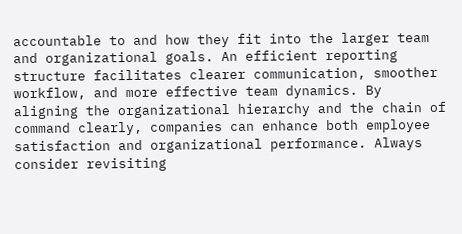accountable to and how they fit into the larger team and organizational goals. An efficient reporting structure facilitates clearer communication, smoother workflow, and more effective team dynamics. By aligning the organizational hierarchy and the chain of command clearly, companies can enhance both employee satisfaction and organizational performance. Always consider revisiting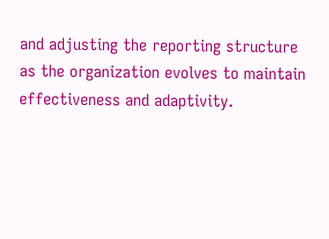and adjusting the reporting structure as the organization evolves to maintain effectiveness and adaptivity.